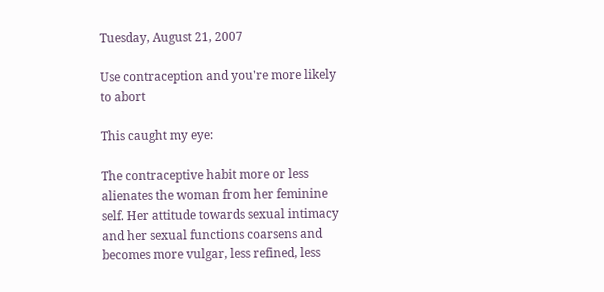Tuesday, August 21, 2007

Use contraception and you're more likely to abort

This caught my eye:

The contraceptive habit more or less alienates the woman from her feminine self. Her attitude towards sexual intimacy and her sexual functions coarsens and becomes more vulgar, less refined, less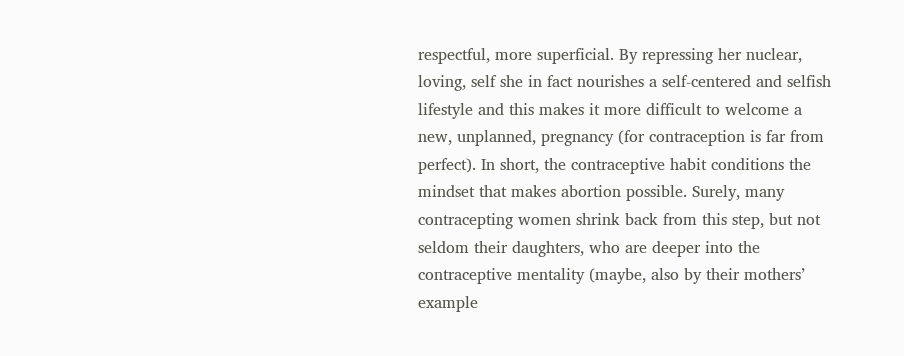respectful, more superficial. By repressing her nuclear, loving, self she in fact nourishes a self-centered and selfish lifestyle and this makes it more difficult to welcome a new, unplanned, pregnancy (for contraception is far from perfect). In short, the contraceptive habit conditions the mindset that makes abortion possible. Surely, many contracepting women shrink back from this step, but not seldom their daughters, who are deeper into the contraceptive mentality (maybe, also by their mothers’ example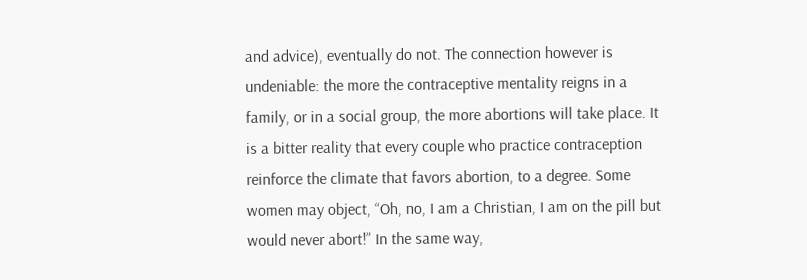and advice), eventually do not. The connection however is undeniable: the more the contraceptive mentality reigns in a family, or in a social group, the more abortions will take place. It is a bitter reality that every couple who practice contraception reinforce the climate that favors abortion, to a degree. Some women may object, “Oh, no, I am a Christian, I am on the pill but would never abort!” In the same way,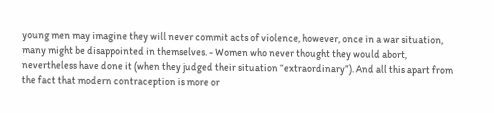young men may imagine they will never commit acts of violence, however, once in a war situation, many might be disappointed in themselves. - Women who never thought they would abort, nevertheless have done it (when they judged their situation “extraordinary”). And all this apart from the fact that modern contraception is more or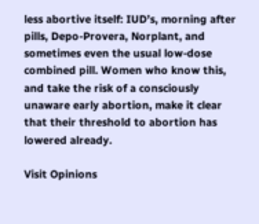less abortive itself: IUD’s, morning after pills, Depo-Provera, Norplant, and sometimes even the usual low-dose combined pill. Women who know this, and take the risk of a consciously unaware early abortion, make it clear that their threshold to abortion has lowered already.

Visit Opinions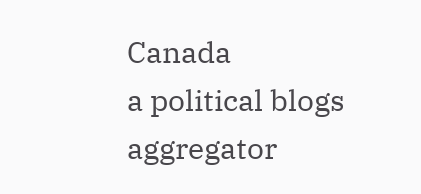Canada
a political blogs aggregator